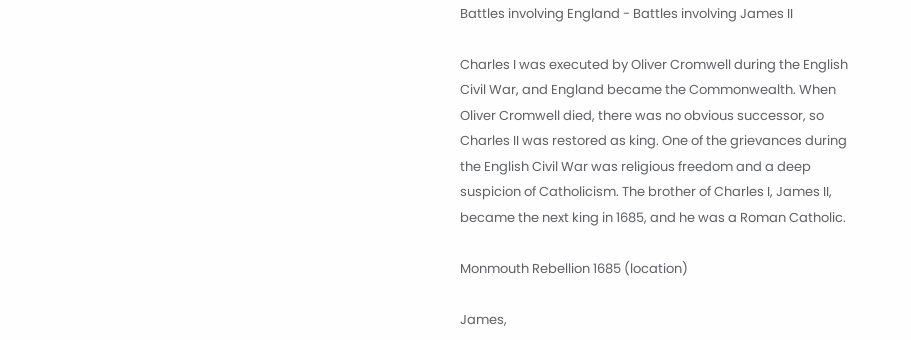Battles involving England - Battles involving James II

Charles I was executed by Oliver Cromwell during the English Civil War, and England became the Commonwealth. When Oliver Cromwell died, there was no obvious successor, so Charles II was restored as king. One of the grievances during the English Civil War was religious freedom and a deep suspicion of Catholicism. The brother of Charles I, James II, became the next king in 1685, and he was a Roman Catholic.

Monmouth Rebellion 1685 (location)

James,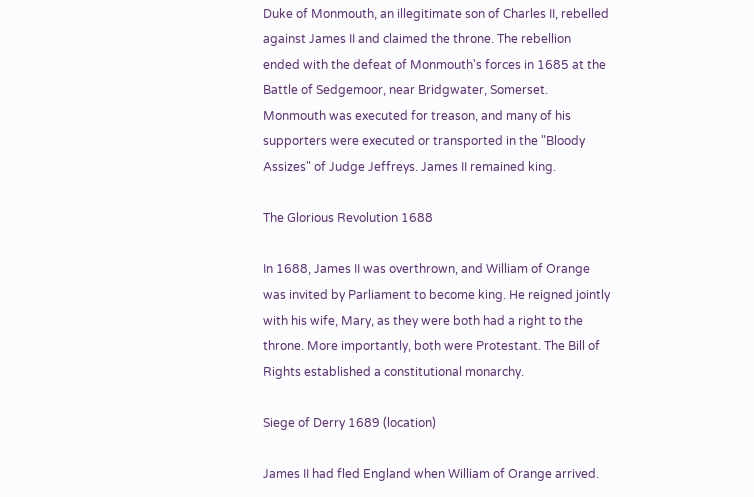Duke of Monmouth, an illegitimate son of Charles II, rebelled against James II and claimed the throne. The rebellion ended with the defeat of Monmouth's forces in 1685 at the Battle of Sedgemoor, near Bridgwater, Somerset. Monmouth was executed for treason, and many of his supporters were executed or transported in the "Bloody Assizes" of Judge Jeffreys. James II remained king.

The Glorious Revolution 1688

In 1688, James II was overthrown, and William of Orange was invited by Parliament to become king. He reigned jointly with his wife, Mary, as they were both had a right to the throne. More importantly, both were Protestant. The Bill of Rights established a constitutional monarchy.

Siege of Derry 1689 (location)

James II had fled England when William of Orange arrived.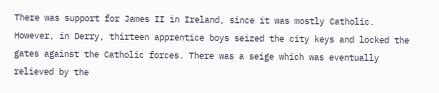There was support for James II in Ireland, since it was mostly Catholic. However, in Derry, thirteen apprentice boys seized the city keys and locked the gates against the Catholic forces. There was a seige which was eventually relieved by the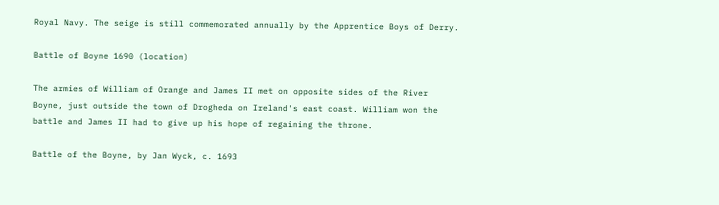Royal Navy. The seige is still commemorated annually by the Apprentice Boys of Derry.

Battle of Boyne 1690 (location)

The armies of William of Orange and James II met on opposite sides of the River Boyne, just outside the town of Drogheda on Ireland's east coast. William won the battle and James II had to give up his hope of regaining the throne.

Battle of the Boyne, by Jan Wyck, c. 1693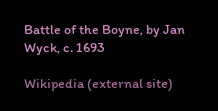Battle of the Boyne, by Jan Wyck, c. 1693

Wikipedia (external site)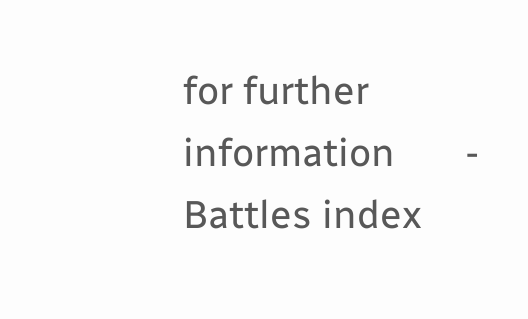for further information       -       Battles index